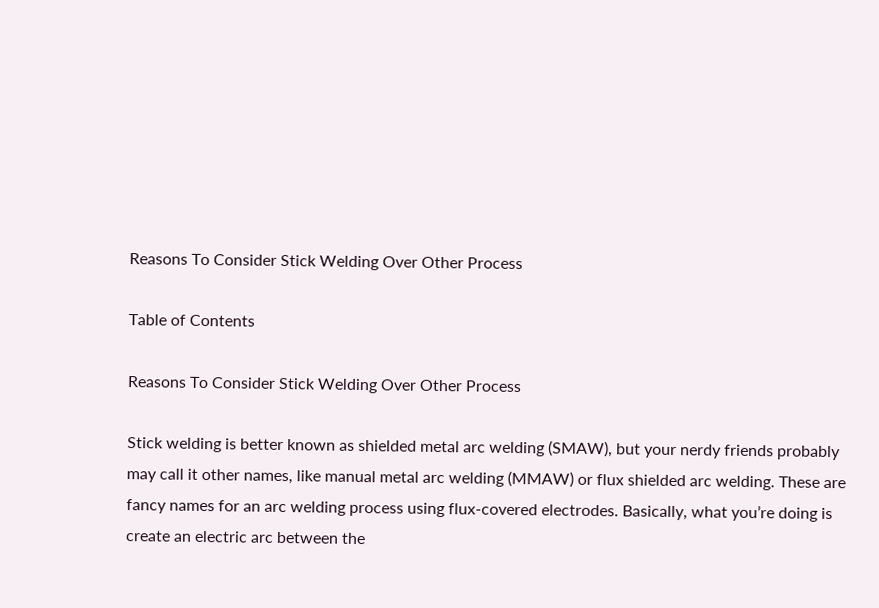Reasons To Consider Stick Welding Over Other Process

Table of Contents

Reasons To Consider Stick Welding Over Other Process

Stick welding is better known as shielded metal arc welding (SMAW), but your nerdy friends probably may call it other names, like manual metal arc welding (MMAW) or flux shielded arc welding. These are fancy names for an arc welding process using flux-covered electrodes. Basically, what you’re doing is create an electric arc between the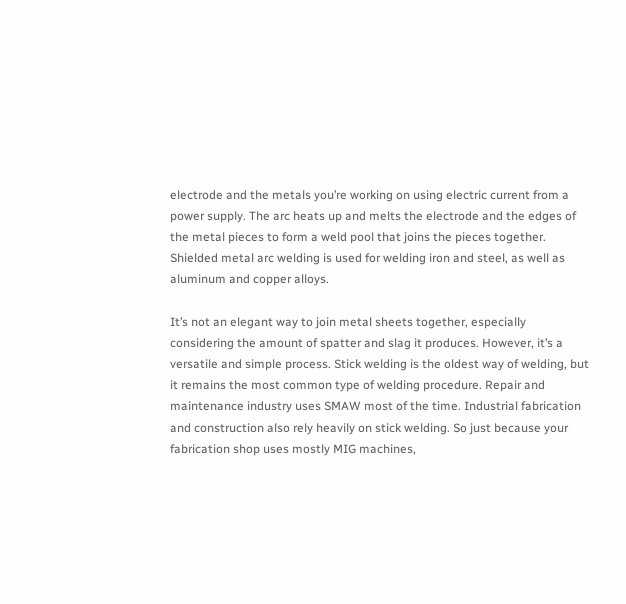electrode and the metals you’re working on using electric current from a power supply. The arc heats up and melts the electrode and the edges of the metal pieces to form a weld pool that joins the pieces together. Shielded metal arc welding is used for welding iron and steel, as well as aluminum and copper alloys.

It’s not an elegant way to join metal sheets together, especially considering the amount of spatter and slag it produces. However, it’s a versatile and simple process. Stick welding is the oldest way of welding, but it remains the most common type of welding procedure. Repair and maintenance industry uses SMAW most of the time. Industrial fabrication and construction also rely heavily on stick welding. So just because your fabrication shop uses mostly MIG machines,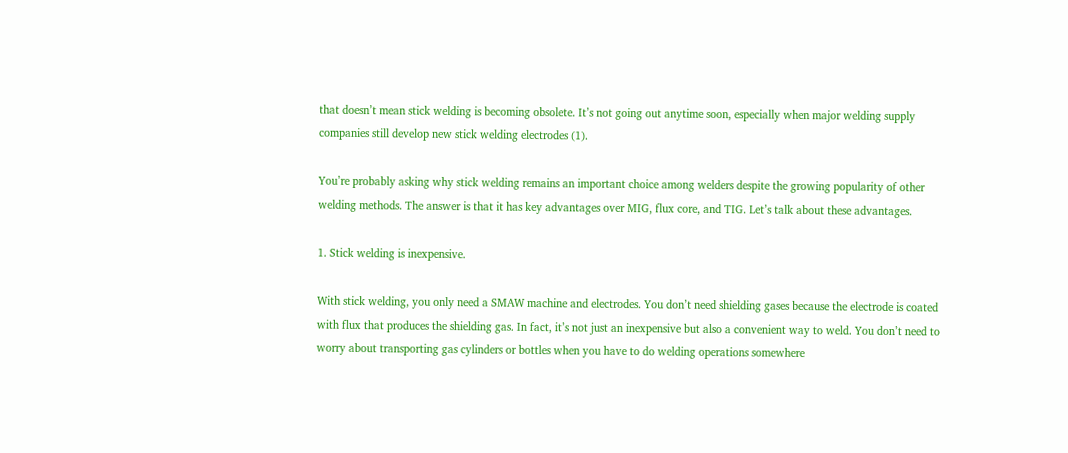that doesn’t mean stick welding is becoming obsolete. It’s not going out anytime soon, especially when major welding supply companies still develop new stick welding electrodes (1).

You’re probably asking why stick welding remains an important choice among welders despite the growing popularity of other welding methods. The answer is that it has key advantages over MIG, flux core, and TIG. Let’s talk about these advantages.

1. Stick welding is inexpensive.

With stick welding, you only need a SMAW machine and electrodes. You don’t need shielding gases because the electrode is coated with flux that produces the shielding gas. In fact, it’s not just an inexpensive but also a convenient way to weld. You don’t need to worry about transporting gas cylinders or bottles when you have to do welding operations somewhere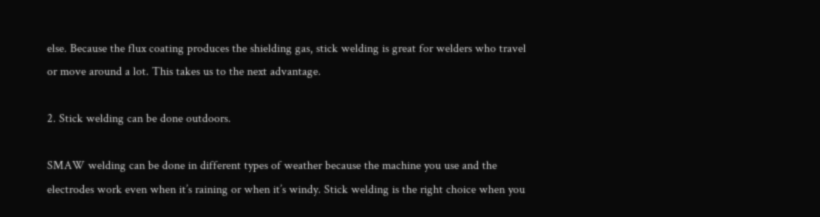else. Because the flux coating produces the shielding gas, stick welding is great for welders who travel or move around a lot. This takes us to the next advantage.

2. Stick welding can be done outdoors.

SMAW welding can be done in different types of weather because the machine you use and the electrodes work even when it’s raining or when it’s windy. Stick welding is the right choice when you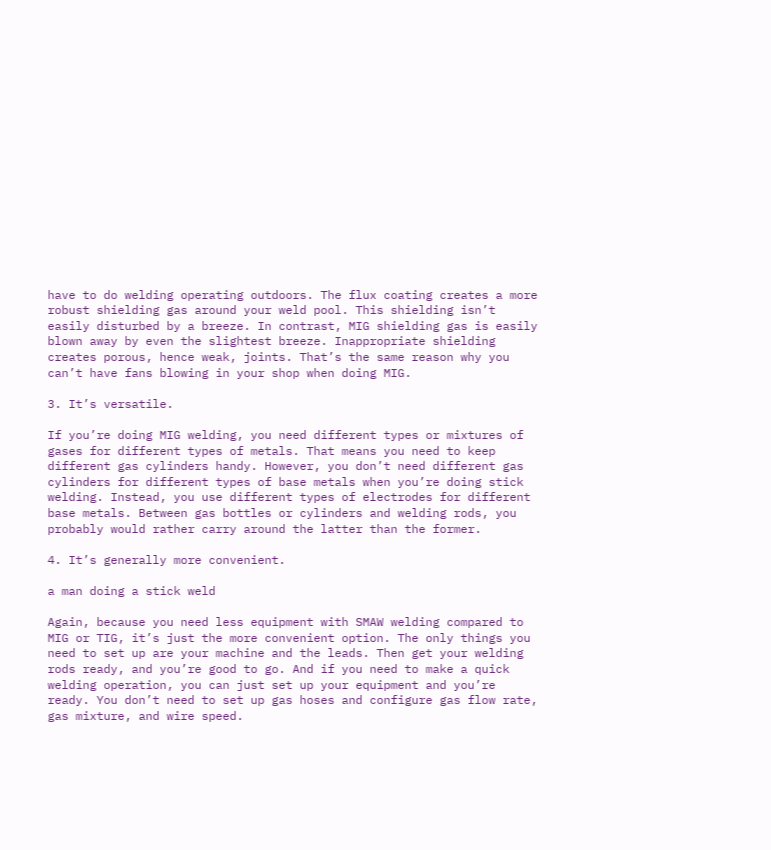have to do welding operating outdoors. The flux coating creates a more robust shielding gas around your weld pool. This shielding isn’t easily disturbed by a breeze. In contrast, MIG shielding gas is easily blown away by even the slightest breeze. Inappropriate shielding creates porous, hence weak, joints. That’s the same reason why you can’t have fans blowing in your shop when doing MIG.

3. It’s versatile.

If you’re doing MIG welding, you need different types or mixtures of gases for different types of metals. That means you need to keep different gas cylinders handy. However, you don’t need different gas cylinders for different types of base metals when you’re doing stick welding. Instead, you use different types of electrodes for different base metals. Between gas bottles or cylinders and welding rods, you probably would rather carry around the latter than the former.

4. It’s generally more convenient.

a man doing a stick weld

Again, because you need less equipment with SMAW welding compared to MIG or TIG, it’s just the more convenient option. The only things you need to set up are your machine and the leads. Then get your welding rods ready, and you’re good to go. And if you need to make a quick welding operation, you can just set up your equipment and you’re ready. You don’t need to set up gas hoses and configure gas flow rate, gas mixture, and wire speed.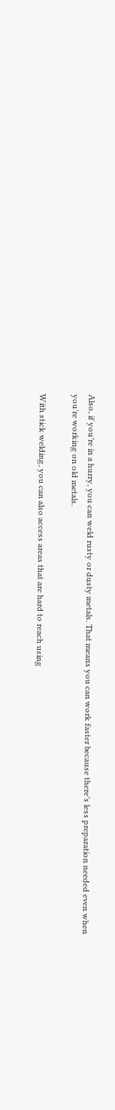Also, if you’re in a hurry, you can weld rusty or dusty metals. That means you can work faster because there’s less preparation needed even when you’re working on old metals.

With stick welding, you can also access areas that are hard to reach using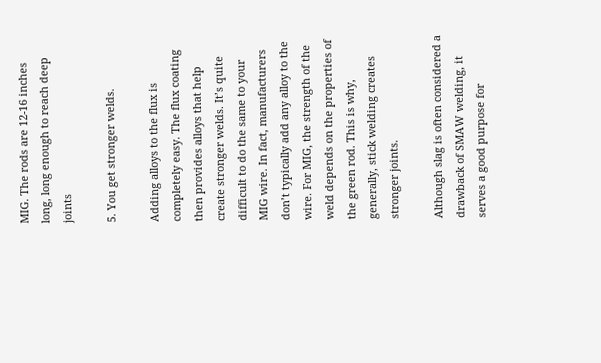MIG. The rods are 12-16 inches long, long enough to reach deep joints

5. You get stronger welds.

Adding alloys to the flux is completely easy. The flux coating then provides alloys that help create stronger welds. It’s quite difficult to do the same to your MIG wire. In fact, manufacturers don’t typically add any alloy to the wire. For MIG, the strength of the weld depends on the properties of the green rod. This is why, generally, stick welding creates stronger joints.

Although slag is often considered a drawback of SMAW welding, it serves a good purpose for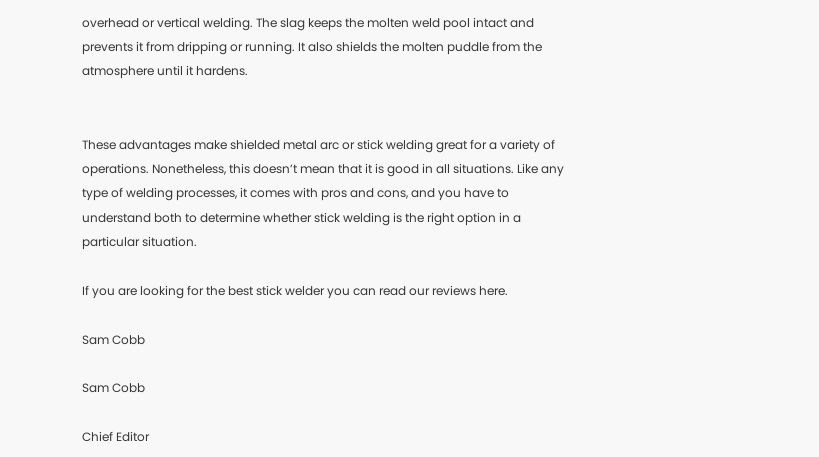overhead or vertical welding. The slag keeps the molten weld pool intact and prevents it from dripping or running. It also shields the molten puddle from the atmosphere until it hardens.


These advantages make shielded metal arc or stick welding great for a variety of operations. Nonetheless, this doesn’t mean that it is good in all situations. Like any type of welding processes, it comes with pros and cons, and you have to understand both to determine whether stick welding is the right option in a particular situation.

If you are looking for the best stick welder you can read our reviews here.

Sam Cobb

Sam Cobb

Chief Editor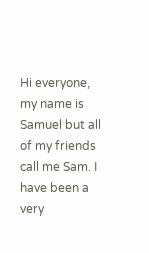Hi everyone, my name is Samuel but all of my friends call me Sam. I have been a very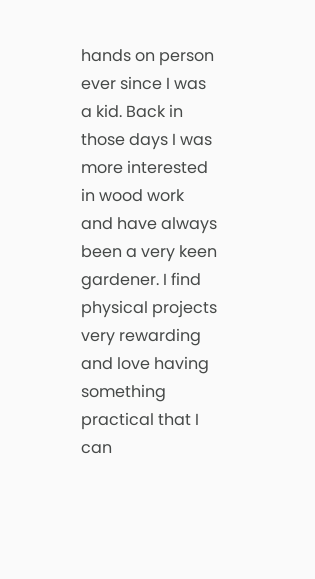hands on person ever since I was a kid. Back in those days I was more interested in wood work and have always been a very keen gardener. I find physical projects very rewarding and love having something practical that I can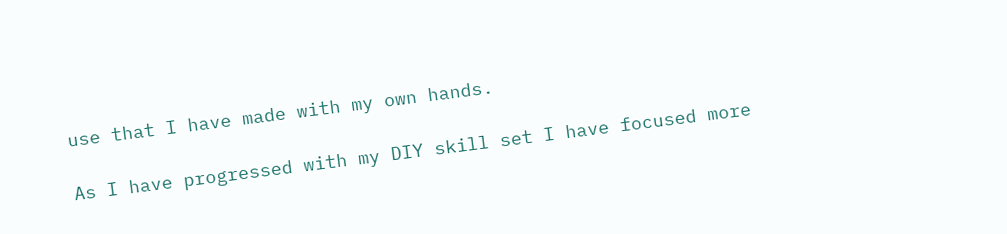use that I have made with my own hands.

As I have progressed with my DIY skill set I have focused more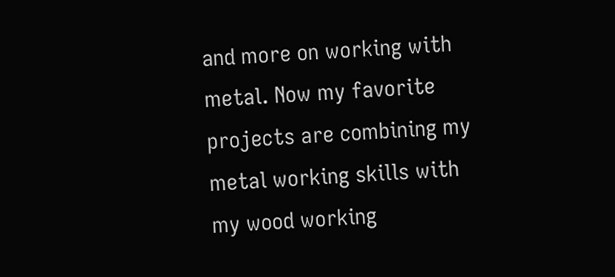and more on working with metal. Now my favorite projects are combining my metal working skills with my wood working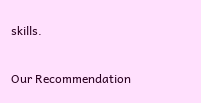skills.

Our Recommendation